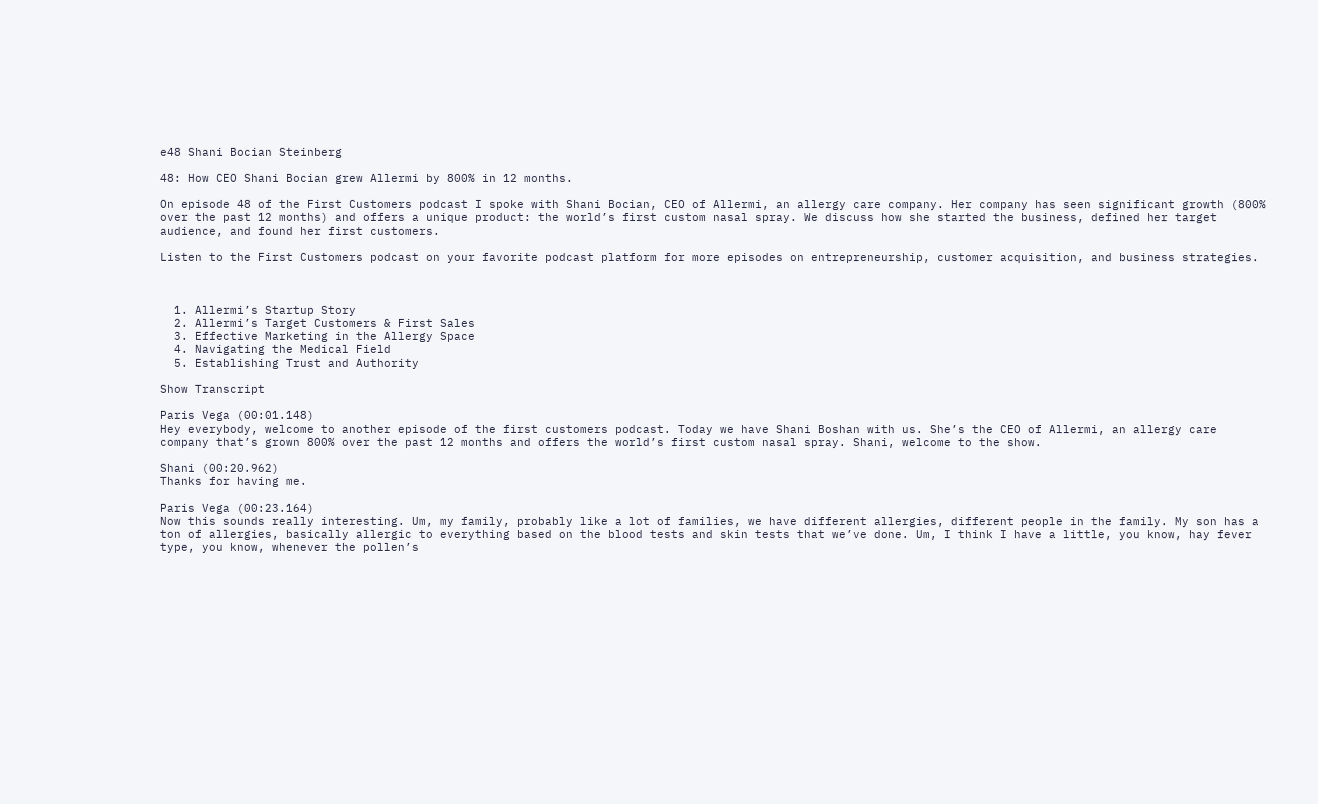e48 Shani Bocian Steinberg

48: How CEO Shani Bocian grew Allermi by 800% in 12 months.

On episode 48 of the First Customers podcast I spoke with Shani Bocian, CEO of Allermi, an allergy care company. Her company has seen significant growth (800% over the past 12 months) and offers a unique product: the world’s first custom nasal spray. We discuss how she started the business, defined her target audience, and found her first customers.

Listen to the First Customers podcast on your favorite podcast platform for more episodes on entrepreneurship, customer acquisition, and business strategies.



  1. Allermi’s Startup Story
  2. Allermi’s Target Customers & First Sales
  3. Effective Marketing in the Allergy Space
  4. Navigating the Medical Field
  5. Establishing Trust and Authority

Show Transcript

Paris Vega (00:01.148)
Hey everybody, welcome to another episode of the first customers podcast. Today we have Shani Boshan with us. She’s the CEO of Allermi, an allergy care company that’s grown 800% over the past 12 months and offers the world’s first custom nasal spray. Shani, welcome to the show.

Shani (00:20.962)
Thanks for having me.

Paris Vega (00:23.164)
Now this sounds really interesting. Um, my family, probably like a lot of families, we have different allergies, different people in the family. My son has a ton of allergies, basically allergic to everything based on the blood tests and skin tests that we’ve done. Um, I think I have a little, you know, hay fever type, you know, whenever the pollen’s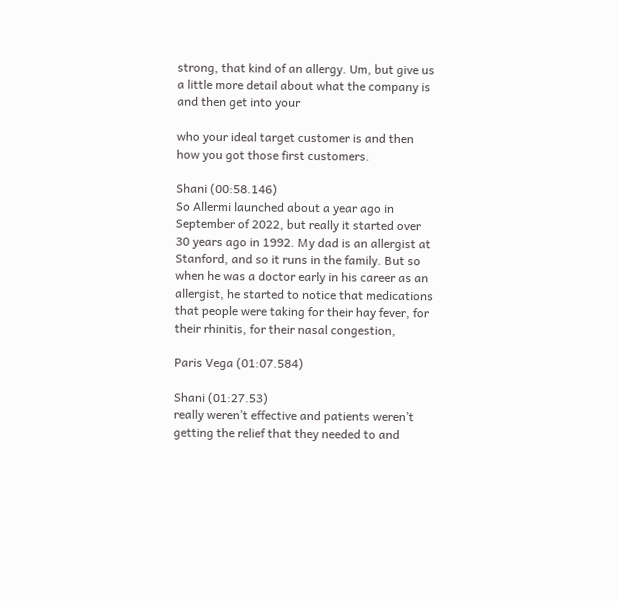strong, that kind of an allergy. Um, but give us a little more detail about what the company is and then get into your

who your ideal target customer is and then how you got those first customers.

Shani (00:58.146)
So Allermi launched about a year ago in September of 2022, but really it started over 30 years ago in 1992. My dad is an allergist at Stanford, and so it runs in the family. But so when he was a doctor early in his career as an allergist, he started to notice that medications that people were taking for their hay fever, for their rhinitis, for their nasal congestion,

Paris Vega (01:07.584)

Shani (01:27.53)
really weren’t effective and patients weren’t getting the relief that they needed to and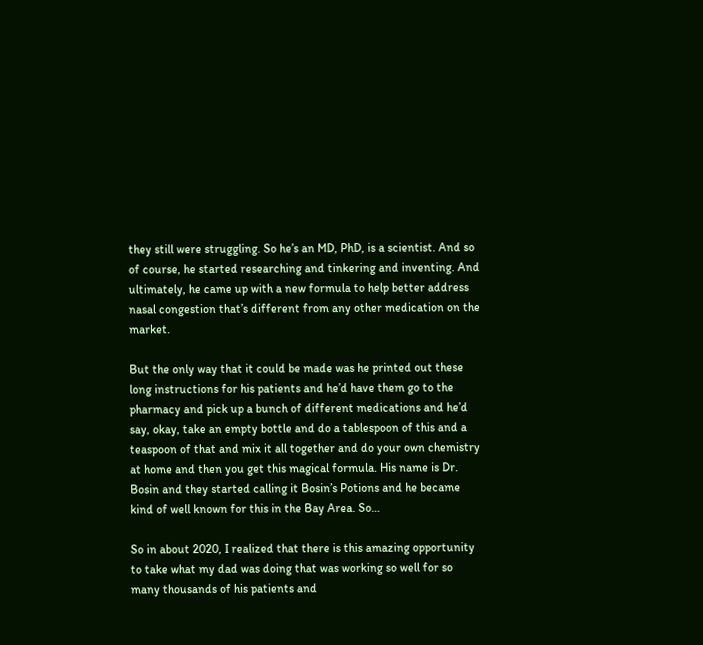they still were struggling. So he’s an MD, PhD, is a scientist. And so of course, he started researching and tinkering and inventing. And ultimately, he came up with a new formula to help better address nasal congestion that’s different from any other medication on the market.

But the only way that it could be made was he printed out these long instructions for his patients and he’d have them go to the pharmacy and pick up a bunch of different medications and he’d say, okay, take an empty bottle and do a tablespoon of this and a teaspoon of that and mix it all together and do your own chemistry at home and then you get this magical formula. His name is Dr. Bosin and they started calling it Bosin’s Potions and he became kind of well known for this in the Bay Area. So…

So in about 2020, I realized that there is this amazing opportunity to take what my dad was doing that was working so well for so many thousands of his patients and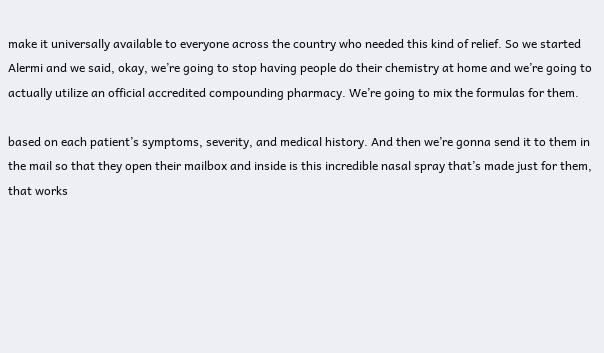make it universally available to everyone across the country who needed this kind of relief. So we started Alermi and we said, okay, we’re going to stop having people do their chemistry at home and we’re going to actually utilize an official accredited compounding pharmacy. We’re going to mix the formulas for them.

based on each patient’s symptoms, severity, and medical history. And then we’re gonna send it to them in the mail so that they open their mailbox and inside is this incredible nasal spray that’s made just for them, that works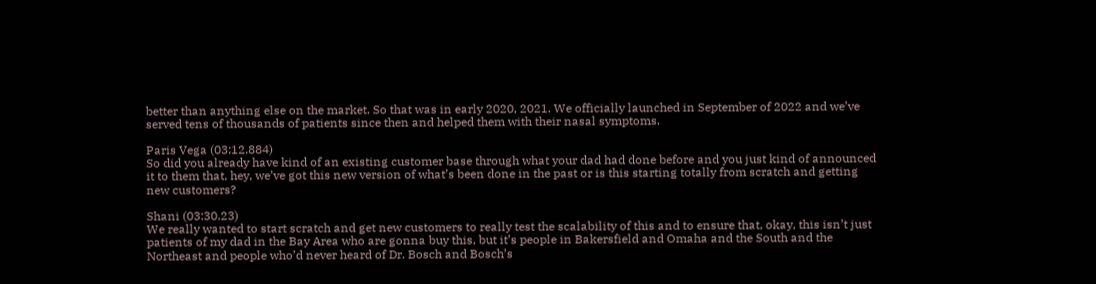better than anything else on the market. So that was in early 2020, 2021. We officially launched in September of 2022 and we’ve served tens of thousands of patients since then and helped them with their nasal symptoms.

Paris Vega (03:12.884)
So did you already have kind of an existing customer base through what your dad had done before and you just kind of announced it to them that, hey, we’ve got this new version of what’s been done in the past or is this starting totally from scratch and getting new customers?

Shani (03:30.23)
We really wanted to start scratch and get new customers to really test the scalability of this and to ensure that, okay, this isn’t just patients of my dad in the Bay Area who are gonna buy this, but it’s people in Bakersfield and Omaha and the South and the Northeast and people who’d never heard of Dr. Bosch and Bosch’s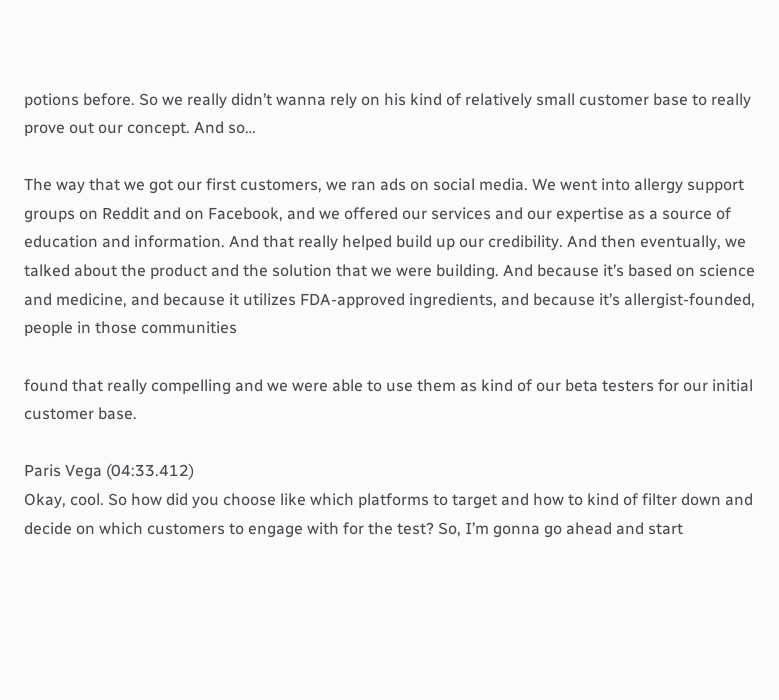potions before. So we really didn’t wanna rely on his kind of relatively small customer base to really prove out our concept. And so…

The way that we got our first customers, we ran ads on social media. We went into allergy support groups on Reddit and on Facebook, and we offered our services and our expertise as a source of education and information. And that really helped build up our credibility. And then eventually, we talked about the product and the solution that we were building. And because it’s based on science and medicine, and because it utilizes FDA-approved ingredients, and because it’s allergist-founded, people in those communities

found that really compelling and we were able to use them as kind of our beta testers for our initial customer base.

Paris Vega (04:33.412)
Okay, cool. So how did you choose like which platforms to target and how to kind of filter down and decide on which customers to engage with for the test? So, I’m gonna go ahead and start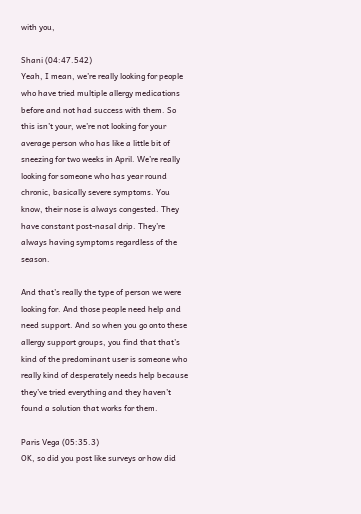with you,

Shani (04:47.542)
Yeah, I mean, we’re really looking for people who have tried multiple allergy medications before and not had success with them. So this isn’t your, we’re not looking for your average person who has like a little bit of sneezing for two weeks in April. We’re really looking for someone who has year round chronic, basically severe symptoms. You know, their nose is always congested. They have constant post-nasal drip. They’re always having symptoms regardless of the season.

And that’s really the type of person we were looking for. And those people need help and need support. And so when you go onto these allergy support groups, you find that that’s kind of the predominant user is someone who really kind of desperately needs help because they’ve tried everything and they haven’t found a solution that works for them.

Paris Vega (05:35.3)
OK, so did you post like surveys or how did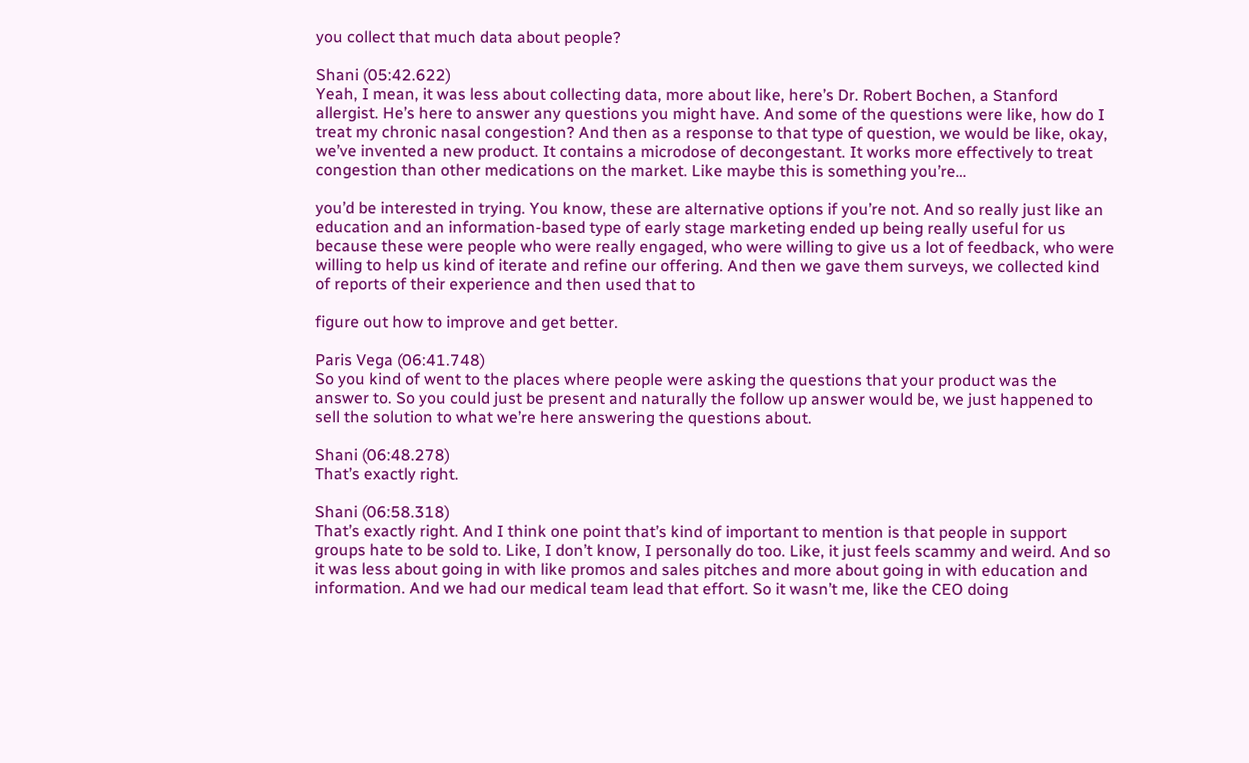you collect that much data about people?

Shani (05:42.622)
Yeah, I mean, it was less about collecting data, more about like, here’s Dr. Robert Bochen, a Stanford allergist. He’s here to answer any questions you might have. And some of the questions were like, how do I treat my chronic nasal congestion? And then as a response to that type of question, we would be like, okay, we’ve invented a new product. It contains a microdose of decongestant. It works more effectively to treat congestion than other medications on the market. Like maybe this is something you’re…

you’d be interested in trying. You know, these are alternative options if you’re not. And so really just like an education and an information-based type of early stage marketing ended up being really useful for us because these were people who were really engaged, who were willing to give us a lot of feedback, who were willing to help us kind of iterate and refine our offering. And then we gave them surveys, we collected kind of reports of their experience and then used that to

figure out how to improve and get better.

Paris Vega (06:41.748)
So you kind of went to the places where people were asking the questions that your product was the answer to. So you could just be present and naturally the follow up answer would be, we just happened to sell the solution to what we’re here answering the questions about.

Shani (06:48.278)
That’s exactly right.

Shani (06:58.318)
That’s exactly right. And I think one point that’s kind of important to mention is that people in support groups hate to be sold to. Like, I don’t know, I personally do too. Like, it just feels scammy and weird. And so it was less about going in with like promos and sales pitches and more about going in with education and information. And we had our medical team lead that effort. So it wasn’t me, like the CEO doing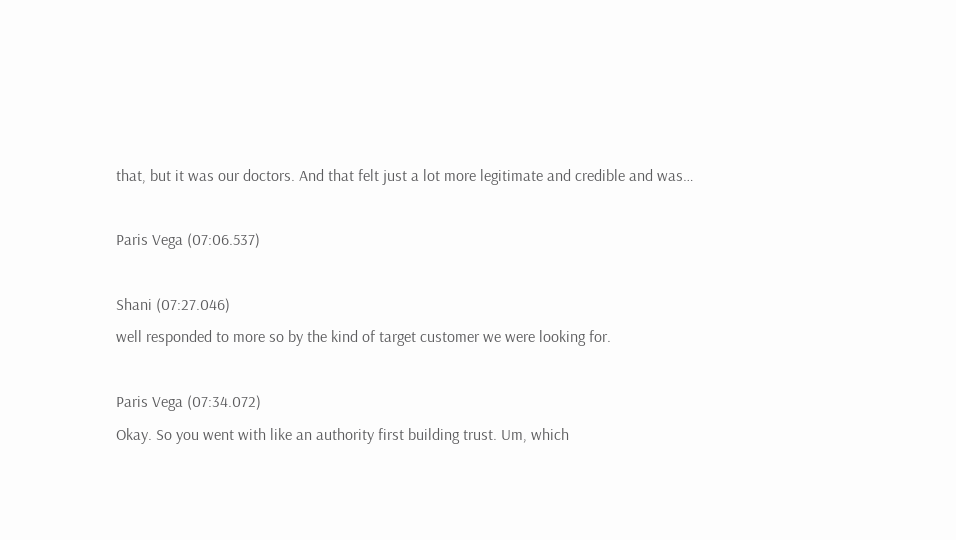that, but it was our doctors. And that felt just a lot more legitimate and credible and was…

Paris Vega (07:06.537)

Shani (07:27.046)
well responded to more so by the kind of target customer we were looking for.

Paris Vega (07:34.072)
Okay. So you went with like an authority first building trust. Um, which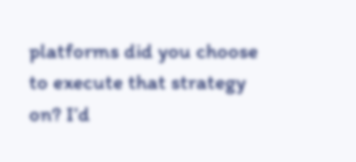platforms did you choose to execute that strategy on? I’d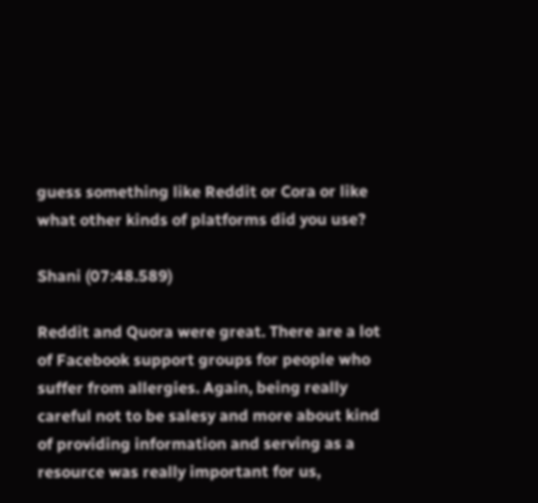guess something like Reddit or Cora or like what other kinds of platforms did you use?

Shani (07:48.589)

Reddit and Quora were great. There are a lot of Facebook support groups for people who suffer from allergies. Again, being really careful not to be salesy and more about kind of providing information and serving as a resource was really important for us,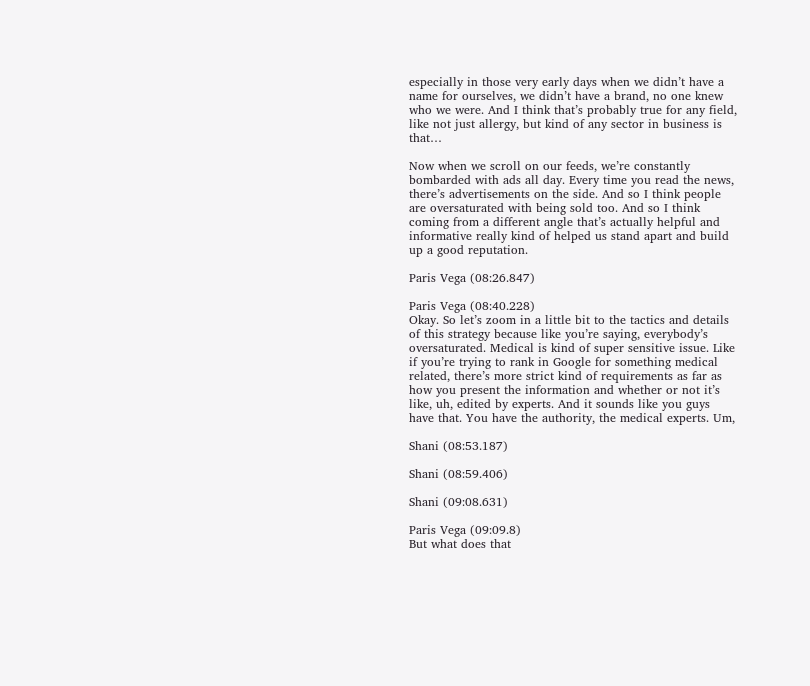especially in those very early days when we didn’t have a name for ourselves, we didn’t have a brand, no one knew who we were. And I think that’s probably true for any field, like not just allergy, but kind of any sector in business is that…

Now when we scroll on our feeds, we’re constantly bombarded with ads all day. Every time you read the news, there’s advertisements on the side. And so I think people are oversaturated with being sold too. And so I think coming from a different angle that’s actually helpful and informative really kind of helped us stand apart and build up a good reputation.

Paris Vega (08:26.847)

Paris Vega (08:40.228)
Okay. So let’s zoom in a little bit to the tactics and details of this strategy because like you’re saying, everybody’s oversaturated. Medical is kind of super sensitive issue. Like if you’re trying to rank in Google for something medical related, there’s more strict kind of requirements as far as how you present the information and whether or not it’s like, uh, edited by experts. And it sounds like you guys have that. You have the authority, the medical experts. Um,

Shani (08:53.187)

Shani (08:59.406)

Shani (09:08.631)

Paris Vega (09:09.8)
But what does that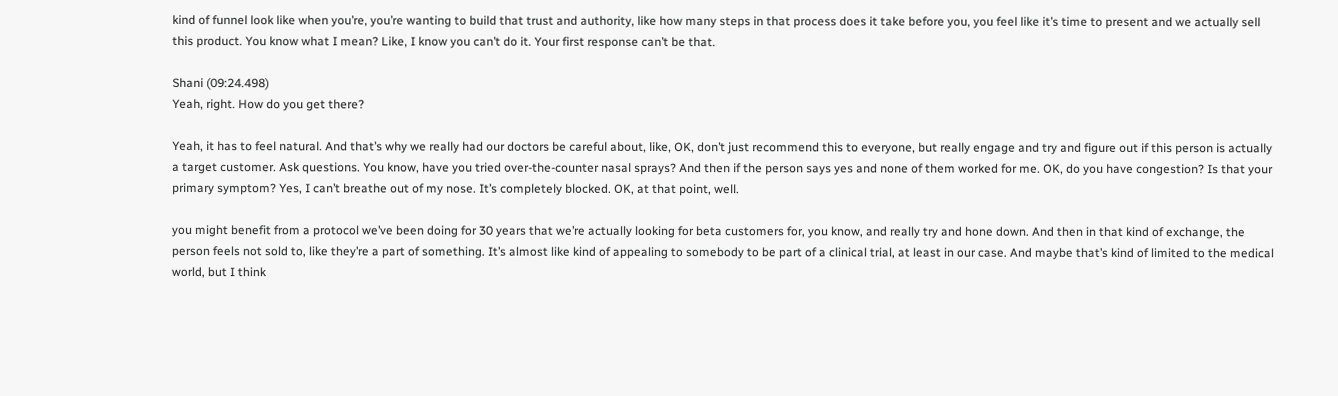kind of funnel look like when you’re, you’re wanting to build that trust and authority, like how many steps in that process does it take before you, you feel like it’s time to present and we actually sell this product. You know what I mean? Like, I know you can’t do it. Your first response can’t be that.

Shani (09:24.498)
Yeah, right. How do you get there?

Yeah, it has to feel natural. And that’s why we really had our doctors be careful about, like, OK, don’t just recommend this to everyone, but really engage and try and figure out if this person is actually a target customer. Ask questions. You know, have you tried over-the-counter nasal sprays? And then if the person says yes and none of them worked for me. OK, do you have congestion? Is that your primary symptom? Yes, I can’t breathe out of my nose. It’s completely blocked. OK, at that point, well.

you might benefit from a protocol we’ve been doing for 30 years that we’re actually looking for beta customers for, you know, and really try and hone down. And then in that kind of exchange, the person feels not sold to, like they’re a part of something. It’s almost like kind of appealing to somebody to be part of a clinical trial, at least in our case. And maybe that’s kind of limited to the medical world, but I think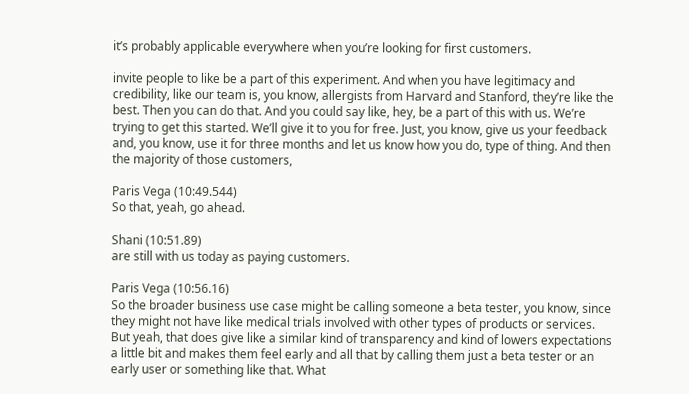it’s probably applicable everywhere when you’re looking for first customers.

invite people to like be a part of this experiment. And when you have legitimacy and credibility, like our team is, you know, allergists from Harvard and Stanford, they’re like the best. Then you can do that. And you could say like, hey, be a part of this with us. We’re trying to get this started. We’ll give it to you for free. Just, you know, give us your feedback and, you know, use it for three months and let us know how you do, type of thing. And then the majority of those customers,

Paris Vega (10:49.544)
So that, yeah, go ahead.

Shani (10:51.89)
are still with us today as paying customers.

Paris Vega (10:56.16)
So the broader business use case might be calling someone a beta tester, you know, since they might not have like medical trials involved with other types of products or services. But yeah, that does give like a similar kind of transparency and kind of lowers expectations a little bit and makes them feel early and all that by calling them just a beta tester or an early user or something like that. What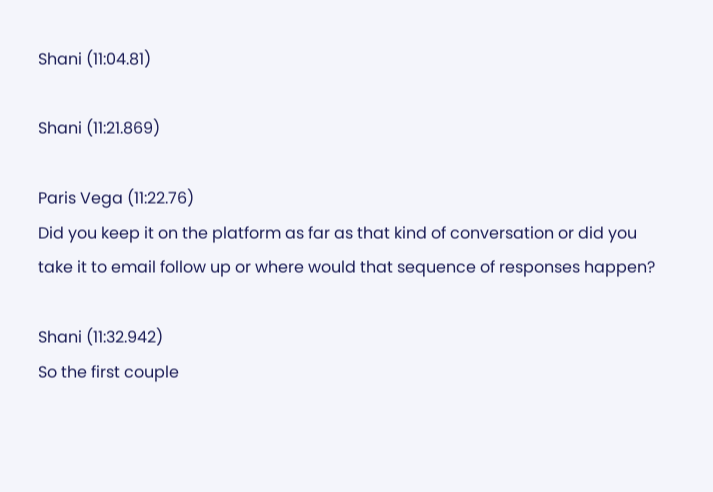Shani (11:04.81)

Shani (11:21.869)

Paris Vega (11:22.76)
Did you keep it on the platform as far as that kind of conversation or did you take it to email follow up or where would that sequence of responses happen?

Shani (11:32.942)
So the first couple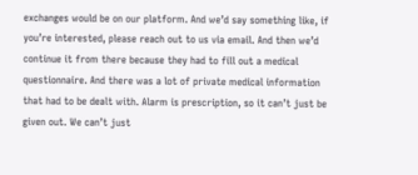exchanges would be on our platform. And we’d say something like, if you’re interested, please reach out to us via email. And then we’d continue it from there because they had to fill out a medical questionnaire. And there was a lot of private medical information that had to be dealt with. Alarm is prescription, so it can’t just be given out. We can’t just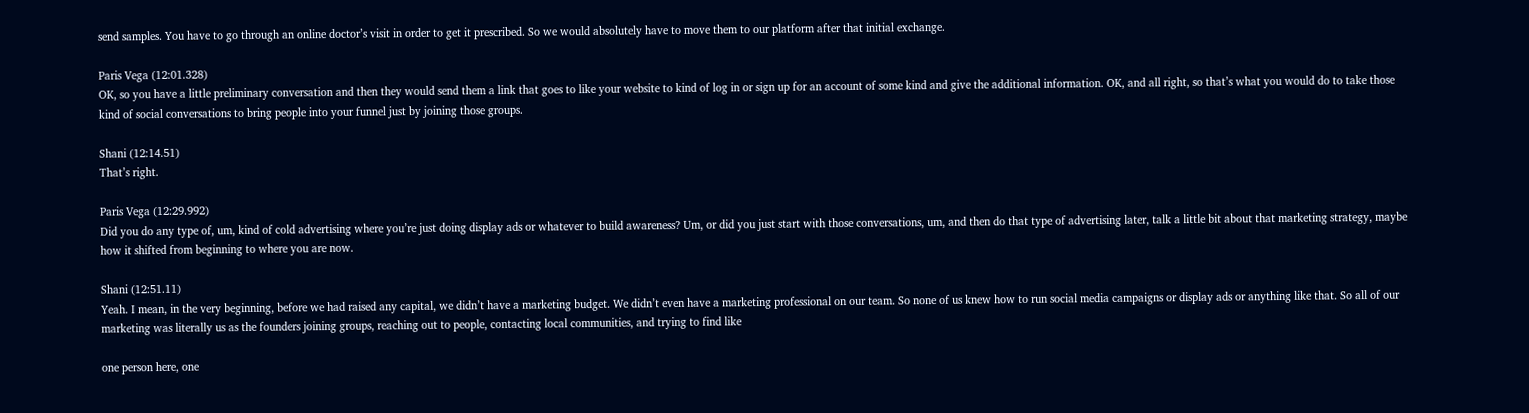send samples. You have to go through an online doctor’s visit in order to get it prescribed. So we would absolutely have to move them to our platform after that initial exchange.

Paris Vega (12:01.328)
OK, so you have a little preliminary conversation and then they would send them a link that goes to like your website to kind of log in or sign up for an account of some kind and give the additional information. OK, and all right, so that’s what you would do to take those kind of social conversations to bring people into your funnel just by joining those groups.

Shani (12:14.51)
That’s right.

Paris Vega (12:29.992)
Did you do any type of, um, kind of cold advertising where you’re just doing display ads or whatever to build awareness? Um, or did you just start with those conversations, um, and then do that type of advertising later, talk a little bit about that marketing strategy, maybe how it shifted from beginning to where you are now.

Shani (12:51.11)
Yeah. I mean, in the very beginning, before we had raised any capital, we didn’t have a marketing budget. We didn’t even have a marketing professional on our team. So none of us knew how to run social media campaigns or display ads or anything like that. So all of our marketing was literally us as the founders joining groups, reaching out to people, contacting local communities, and trying to find like

one person here, one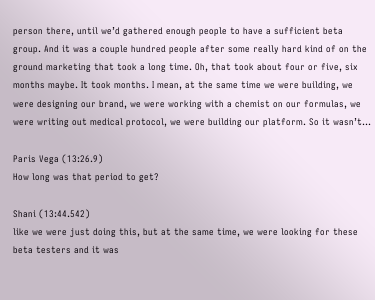person there, until we’d gathered enough people to have a sufficient beta group. And it was a couple hundred people after some really hard kind of on the ground marketing that took a long time. Oh, that took about four or five, six months maybe. It took months. I mean, at the same time we were building, we were designing our brand, we were working with a chemist on our formulas, we were writing out medical protocol, we were building our platform. So it wasn’t…

Paris Vega (13:26.9)
How long was that period to get?

Shani (13:44.542)
like we were just doing this, but at the same time, we were looking for these beta testers and it was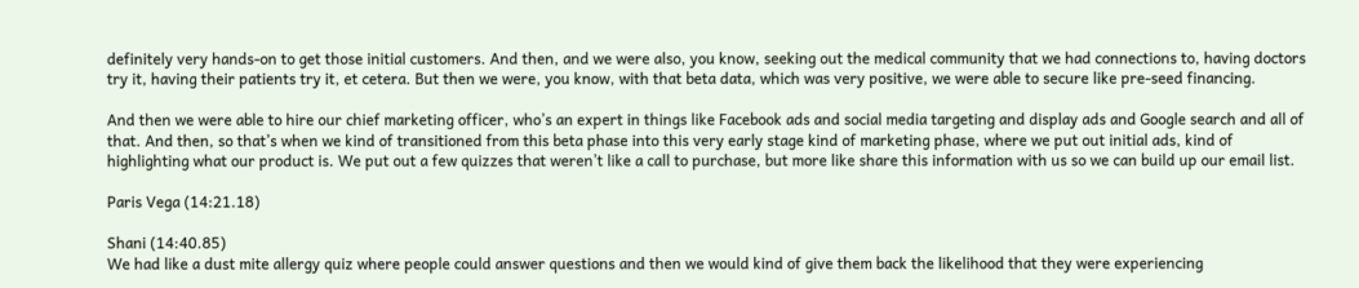definitely very hands-on to get those initial customers. And then, and we were also, you know, seeking out the medical community that we had connections to, having doctors try it, having their patients try it, et cetera. But then we were, you know, with that beta data, which was very positive, we were able to secure like pre-seed financing.

And then we were able to hire our chief marketing officer, who’s an expert in things like Facebook ads and social media targeting and display ads and Google search and all of that. And then, so that’s when we kind of transitioned from this beta phase into this very early stage kind of marketing phase, where we put out initial ads, kind of highlighting what our product is. We put out a few quizzes that weren’t like a call to purchase, but more like share this information with us so we can build up our email list.

Paris Vega (14:21.18)

Shani (14:40.85)
We had like a dust mite allergy quiz where people could answer questions and then we would kind of give them back the likelihood that they were experiencing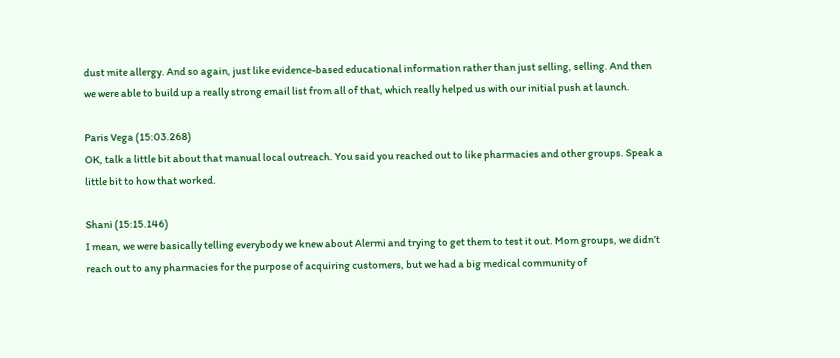dust mite allergy. And so again, just like evidence-based educational information rather than just selling, selling. And then we were able to build up a really strong email list from all of that, which really helped us with our initial push at launch.

Paris Vega (15:03.268)
OK, talk a little bit about that manual local outreach. You said you reached out to like pharmacies and other groups. Speak a little bit to how that worked.

Shani (15:15.146)
I mean, we were basically telling everybody we knew about Alermi and trying to get them to test it out. Mom groups, we didn’t reach out to any pharmacies for the purpose of acquiring customers, but we had a big medical community of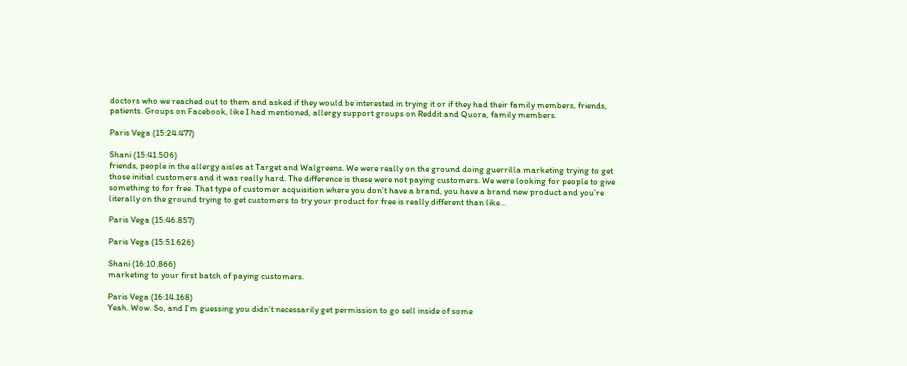doctors who we reached out to them and asked if they would be interested in trying it or if they had their family members, friends, patients. Groups on Facebook, like I had mentioned, allergy support groups on Reddit and Quora, family members.

Paris Vega (15:24.477)

Shani (15:41.506)
friends, people in the allergy aisles at Target and Walgreens. We were really on the ground doing guerrilla marketing trying to get those initial customers and it was really hard. The difference is these were not paying customers. We were looking for people to give something to for free. That type of customer acquisition where you don’t have a brand, you have a brand new product and you’re literally on the ground trying to get customers to try your product for free is really different than like…

Paris Vega (15:46.857)

Paris Vega (15:51.626)

Shani (16:10.866)
marketing to your first batch of paying customers.

Paris Vega (16:14.168)
Yeah. Wow. So, and I’m guessing you didn’t necessarily get permission to go sell inside of some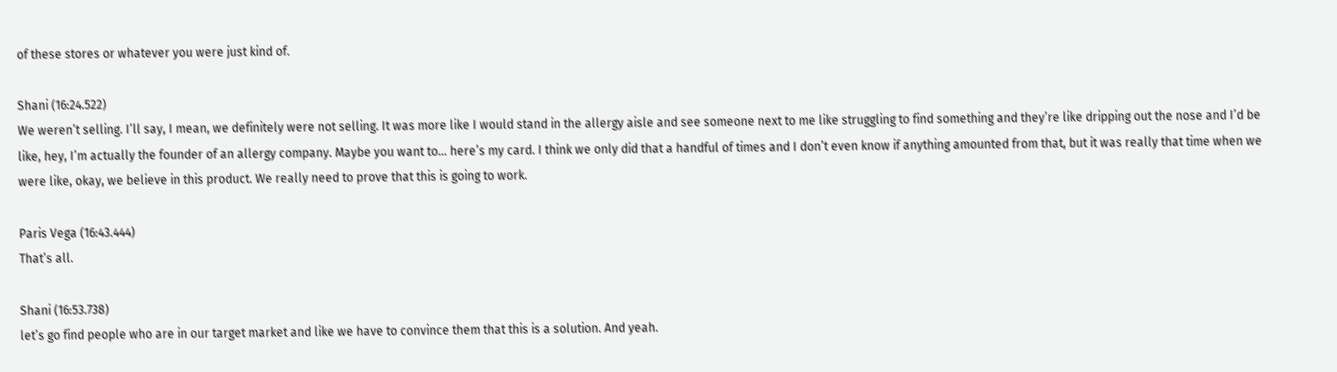of these stores or whatever you were just kind of.

Shani (16:24.522)
We weren’t selling. I’ll say, I mean, we definitely were not selling. It was more like I would stand in the allergy aisle and see someone next to me like struggling to find something and they’re like dripping out the nose and I’d be like, hey, I’m actually the founder of an allergy company. Maybe you want to… here’s my card. I think we only did that a handful of times and I don’t even know if anything amounted from that, but it was really that time when we were like, okay, we believe in this product. We really need to prove that this is going to work.

Paris Vega (16:43.444)
That’s all.

Shani (16:53.738)
let’s go find people who are in our target market and like we have to convince them that this is a solution. And yeah.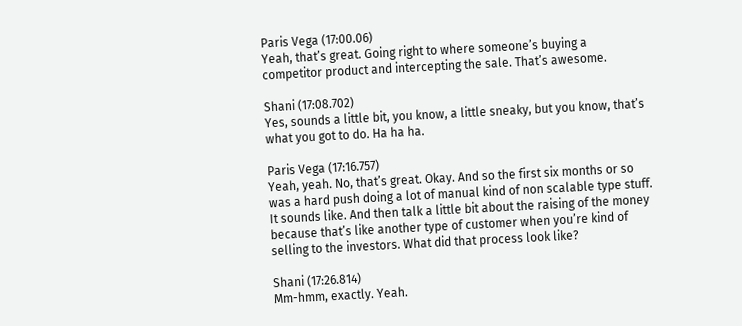Paris Vega (17:00.06)
Yeah, that’s great. Going right to where someone’s buying a competitor product and intercepting the sale. That’s awesome.

Shani (17:08.702)
Yes, sounds a little bit, you know, a little sneaky, but you know, that’s what you got to do. Ha ha ha.

Paris Vega (17:16.757)
Yeah, yeah. No, that’s great. Okay. And so the first six months or so was a hard push doing a lot of manual kind of non scalable type stuff. It sounds like. And then talk a little bit about the raising of the money because that’s like another type of customer when you’re kind of selling to the investors. What did that process look like?

Shani (17:26.814)
Mm-hmm, exactly. Yeah.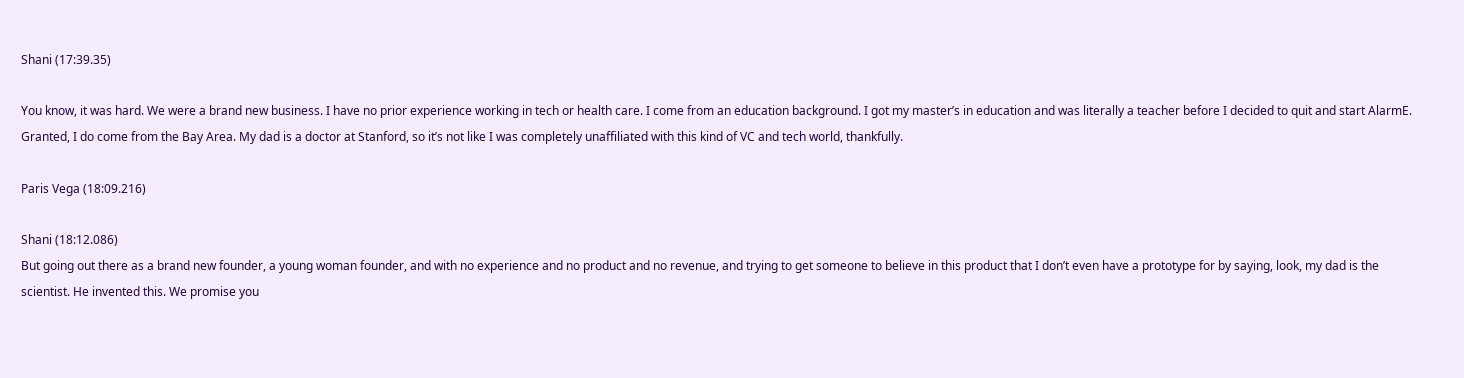Shani (17:39.35)

You know, it was hard. We were a brand new business. I have no prior experience working in tech or health care. I come from an education background. I got my master’s in education and was literally a teacher before I decided to quit and start AlarmE. Granted, I do come from the Bay Area. My dad is a doctor at Stanford, so it’s not like I was completely unaffiliated with this kind of VC and tech world, thankfully.

Paris Vega (18:09.216)

Shani (18:12.086)
But going out there as a brand new founder, a young woman founder, and with no experience and no product and no revenue, and trying to get someone to believe in this product that I don’t even have a prototype for by saying, look, my dad is the scientist. He invented this. We promise you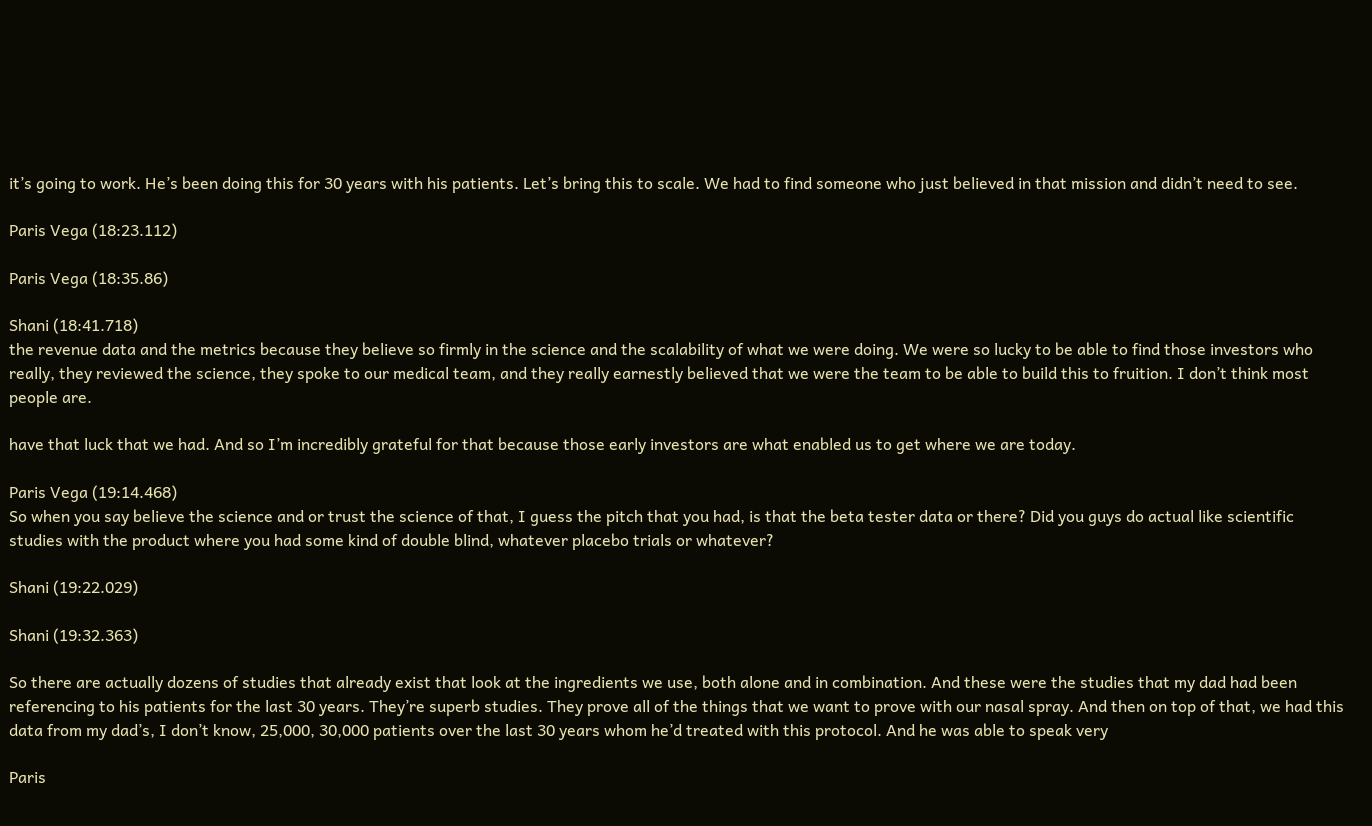it’s going to work. He’s been doing this for 30 years with his patients. Let’s bring this to scale. We had to find someone who just believed in that mission and didn’t need to see.

Paris Vega (18:23.112)

Paris Vega (18:35.86)

Shani (18:41.718)
the revenue data and the metrics because they believe so firmly in the science and the scalability of what we were doing. We were so lucky to be able to find those investors who really, they reviewed the science, they spoke to our medical team, and they really earnestly believed that we were the team to be able to build this to fruition. I don’t think most people are.

have that luck that we had. And so I’m incredibly grateful for that because those early investors are what enabled us to get where we are today.

Paris Vega (19:14.468)
So when you say believe the science and or trust the science of that, I guess the pitch that you had, is that the beta tester data or there? Did you guys do actual like scientific studies with the product where you had some kind of double blind, whatever placebo trials or whatever?

Shani (19:22.029)

Shani (19:32.363)

So there are actually dozens of studies that already exist that look at the ingredients we use, both alone and in combination. And these were the studies that my dad had been referencing to his patients for the last 30 years. They’re superb studies. They prove all of the things that we want to prove with our nasal spray. And then on top of that, we had this data from my dad’s, I don’t know, 25,000, 30,000 patients over the last 30 years whom he’d treated with this protocol. And he was able to speak very

Paris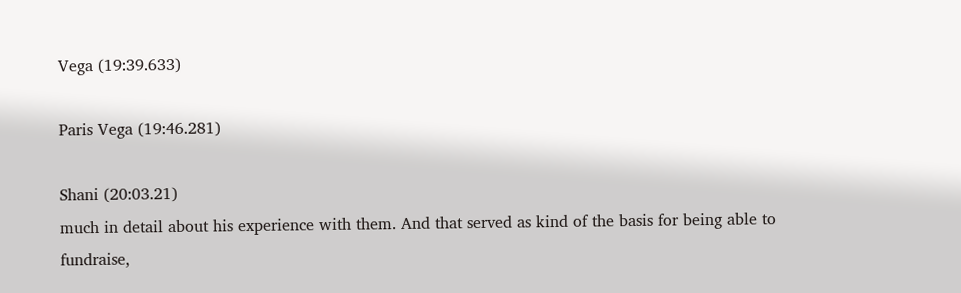Vega (19:39.633)

Paris Vega (19:46.281)

Shani (20:03.21)
much in detail about his experience with them. And that served as kind of the basis for being able to fundraise,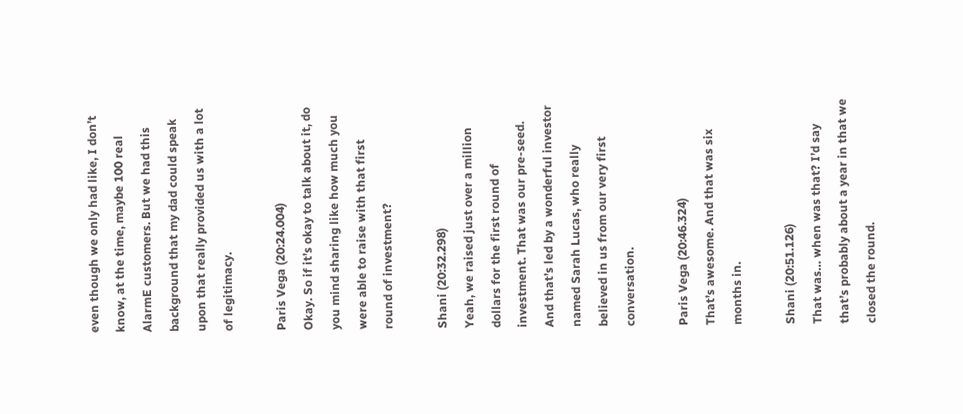even though we only had like, I don’t know, at the time, maybe 100 real AlarmE customers. But we had this background that my dad could speak upon that really provided us with a lot of legitimacy.

Paris Vega (20:24.004)
Okay. So if it’s okay to talk about it, do you mind sharing like how much you were able to raise with that first round of investment?

Shani (20:32.298)
Yeah, we raised just over a million dollars for the first round of investment. That was our pre-seed. And that’s led by a wonderful investor named Sarah Lucas, who really believed in us from our very first conversation.

Paris Vega (20:46.324)
That’s awesome. And that was six months in.

Shani (20:51.126)
That was… when was that? I’d say that’s probably about a year in that we closed the round.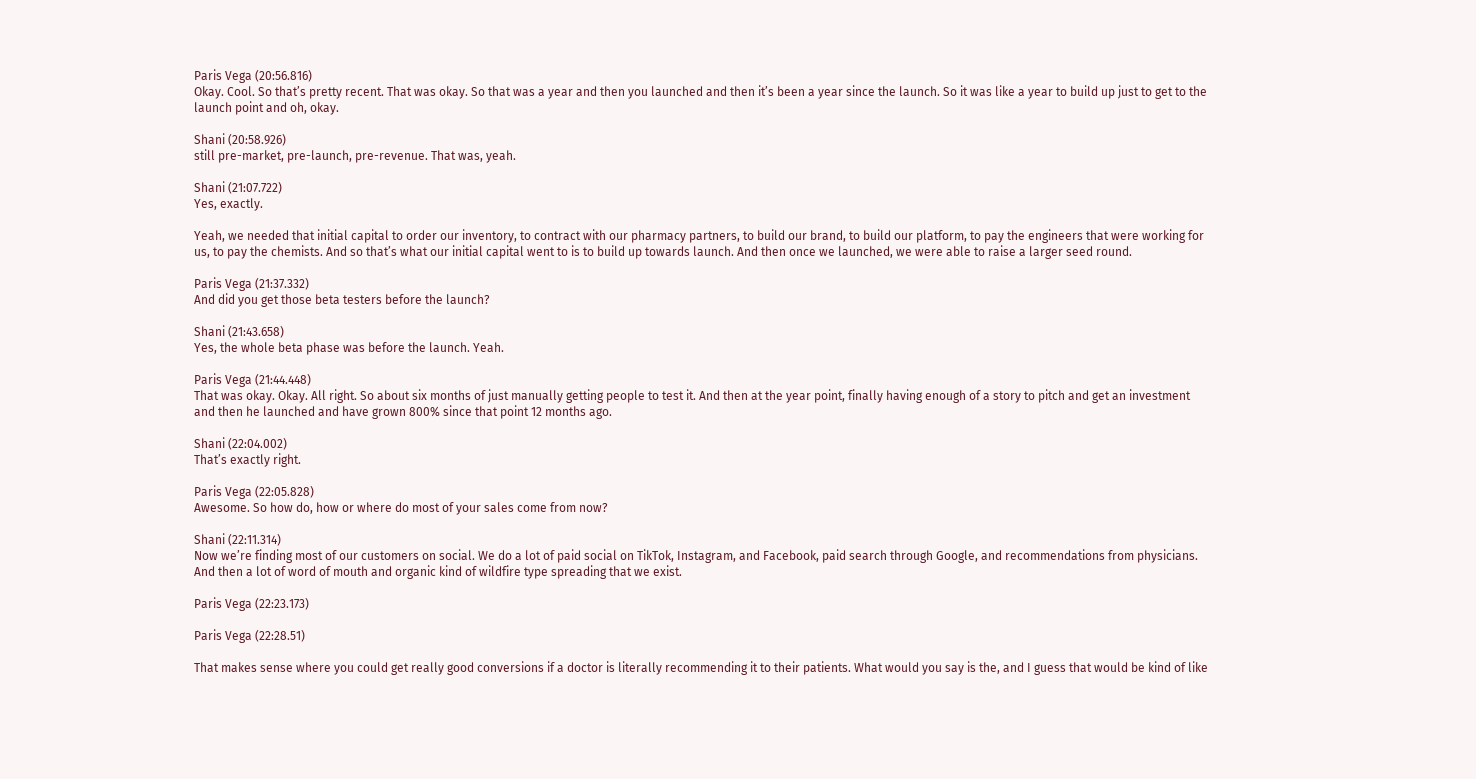Paris Vega (20:56.816)
Okay. Cool. So that’s pretty recent. That was okay. So that was a year and then you launched and then it’s been a year since the launch. So it was like a year to build up just to get to the launch point and oh, okay.

Shani (20:58.926)
still pre-market, pre-launch, pre-revenue. That was, yeah.

Shani (21:07.722)
Yes, exactly.

Yeah, we needed that initial capital to order our inventory, to contract with our pharmacy partners, to build our brand, to build our platform, to pay the engineers that were working for us, to pay the chemists. And so that’s what our initial capital went to is to build up towards launch. And then once we launched, we were able to raise a larger seed round.

Paris Vega (21:37.332)
And did you get those beta testers before the launch?

Shani (21:43.658)
Yes, the whole beta phase was before the launch. Yeah.

Paris Vega (21:44.448)
That was okay. Okay. All right. So about six months of just manually getting people to test it. And then at the year point, finally having enough of a story to pitch and get an investment and then he launched and have grown 800% since that point 12 months ago.

Shani (22:04.002)
That’s exactly right.

Paris Vega (22:05.828)
Awesome. So how do, how or where do most of your sales come from now?

Shani (22:11.314)
Now we’re finding most of our customers on social. We do a lot of paid social on TikTok, Instagram, and Facebook, paid search through Google, and recommendations from physicians. And then a lot of word of mouth and organic kind of wildfire type spreading that we exist.

Paris Vega (22:23.173)

Paris Vega (22:28.51)

That makes sense where you could get really good conversions if a doctor is literally recommending it to their patients. What would you say is the, and I guess that would be kind of like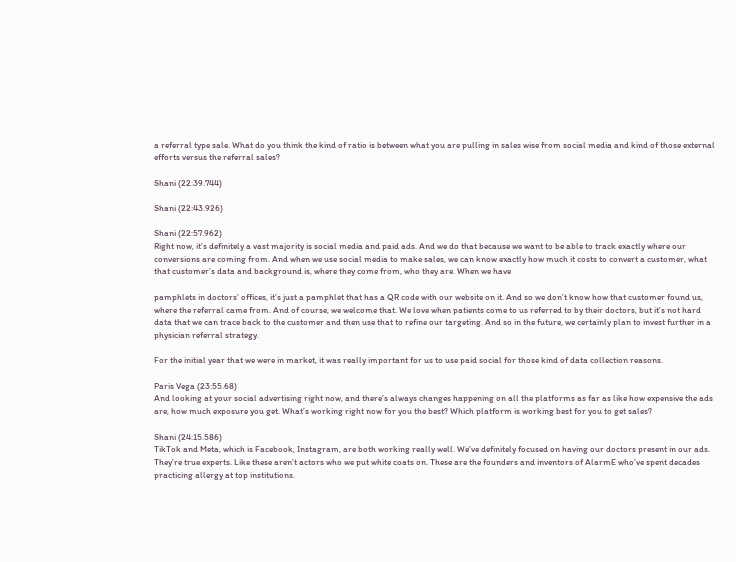a referral type sale. What do you think the kind of ratio is between what you are pulling in sales wise from social media and kind of those external efforts versus the referral sales?

Shani (22:39.744)

Shani (22:43.926)

Shani (22:57.962)
Right now, it’s definitely a vast majority is social media and paid ads. And we do that because we want to be able to track exactly where our conversions are coming from. And when we use social media to make sales, we can know exactly how much it costs to convert a customer, what that customer’s data and background is, where they come from, who they are. When we have

pamphlets in doctors’ offices, it’s just a pamphlet that has a QR code with our website on it. And so we don’t know how that customer found us, where the referral came from. And of course, we welcome that. We love when patients come to us referred to by their doctors, but it’s not hard data that we can trace back to the customer and then use that to refine our targeting. And so in the future, we certainly plan to invest further in a physician referral strategy.

For the initial year that we were in market, it was really important for us to use paid social for those kind of data collection reasons.

Paris Vega (23:55.68)
And looking at your social advertising right now, and there’s always changes happening on all the platforms as far as like how expensive the ads are, how much exposure you get. What’s working right now for you the best? Which platform is working best for you to get sales?

Shani (24:15.586)
TikTok and Meta, which is Facebook, Instagram, are both working really well. We’ve definitely focused on having our doctors present in our ads. They’re true experts. Like these aren’t actors who we put white coats on. These are the founders and inventors of AlarmE who’ve spent decades practicing allergy at top institutions.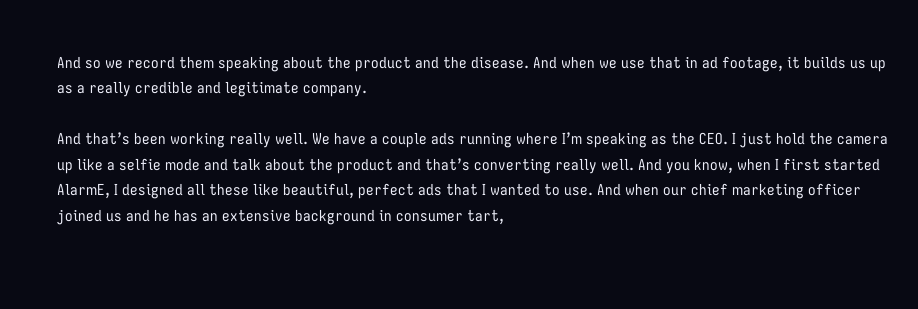And so we record them speaking about the product and the disease. And when we use that in ad footage, it builds us up as a really credible and legitimate company.

And that’s been working really well. We have a couple ads running where I’m speaking as the CEO. I just hold the camera up like a selfie mode and talk about the product and that’s converting really well. And you know, when I first started AlarmE, I designed all these like beautiful, perfect ads that I wanted to use. And when our chief marketing officer joined us and he has an extensive background in consumer tart,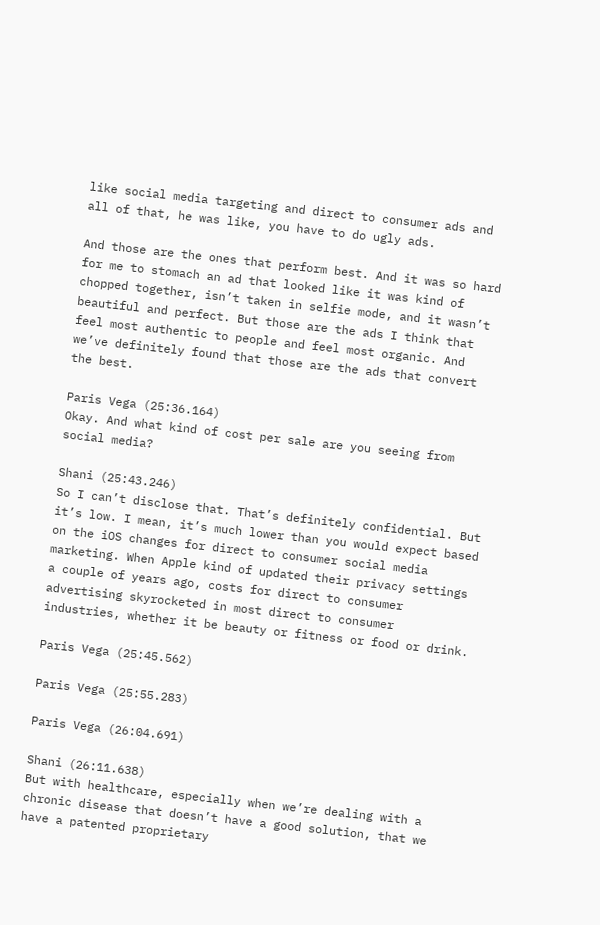like social media targeting and direct to consumer ads and all of that, he was like, you have to do ugly ads.

And those are the ones that perform best. And it was so hard for me to stomach an ad that looked like it was kind of chopped together, isn’t taken in selfie mode, and it wasn’t beautiful and perfect. But those are the ads I think that feel most authentic to people and feel most organic. And we’ve definitely found that those are the ads that convert the best.

Paris Vega (25:36.164)
Okay. And what kind of cost per sale are you seeing from social media?

Shani (25:43.246)
So I can’t disclose that. That’s definitely confidential. But it’s low. I mean, it’s much lower than you would expect based on the iOS changes for direct to consumer social media marketing. When Apple kind of updated their privacy settings a couple of years ago, costs for direct to consumer advertising skyrocketed in most direct to consumer industries, whether it be beauty or fitness or food or drink.

Paris Vega (25:45.562)

Paris Vega (25:55.283)

Paris Vega (26:04.691)

Shani (26:11.638)
But with healthcare, especially when we’re dealing with a chronic disease that doesn’t have a good solution, that we have a patented proprietary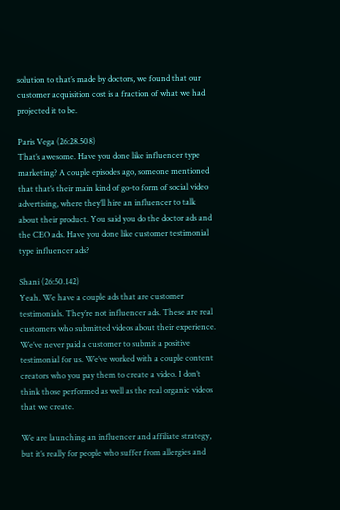solution to that’s made by doctors, we found that our customer acquisition cost is a fraction of what we had projected it to be.

Paris Vega (26:28.508)
That’s awesome. Have you done like influencer type marketing? A couple episodes ago, someone mentioned that that’s their main kind of go-to form of social video advertising, where they’ll hire an influencer to talk about their product. You said you do the doctor ads and the CEO ads. Have you done like customer testimonial type influencer ads?

Shani (26:50.142)
Yeah. We have a couple ads that are customer testimonials. They’re not influencer ads. These are real customers who submitted videos about their experience. We’ve never paid a customer to submit a positive testimonial for us. We’ve worked with a couple content creators who you pay them to create a video. I don’t think those performed as well as the real organic videos that we create.

We are launching an influencer and affiliate strategy, but it’s really for people who suffer from allergies and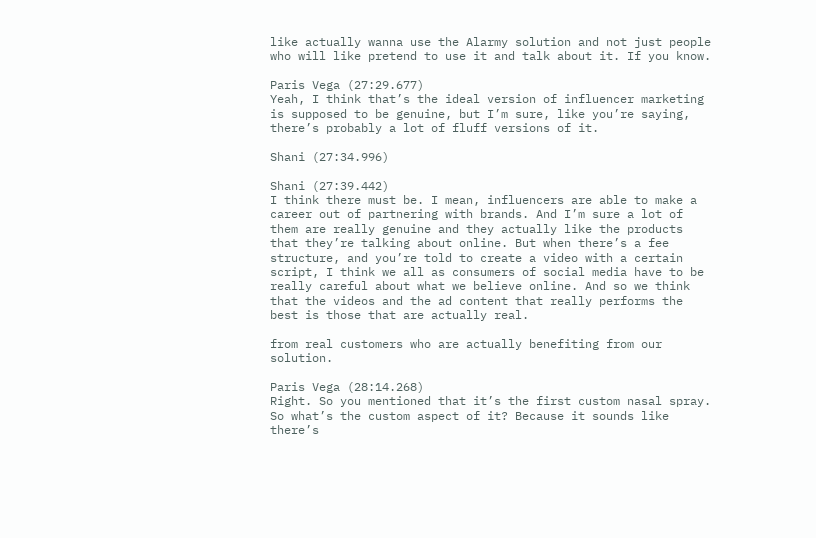like actually wanna use the Alarmy solution and not just people who will like pretend to use it and talk about it. If you know.

Paris Vega (27:29.677)
Yeah, I think that’s the ideal version of influencer marketing is supposed to be genuine, but I’m sure, like you’re saying, there’s probably a lot of fluff versions of it.

Shani (27:34.996)

Shani (27:39.442)
I think there must be. I mean, influencers are able to make a career out of partnering with brands. And I’m sure a lot of them are really genuine and they actually like the products that they’re talking about online. But when there’s a fee structure, and you’re told to create a video with a certain script, I think we all as consumers of social media have to be really careful about what we believe online. And so we think that the videos and the ad content that really performs the best is those that are actually real.

from real customers who are actually benefiting from our solution.

Paris Vega (28:14.268)
Right. So you mentioned that it’s the first custom nasal spray. So what’s the custom aspect of it? Because it sounds like there’s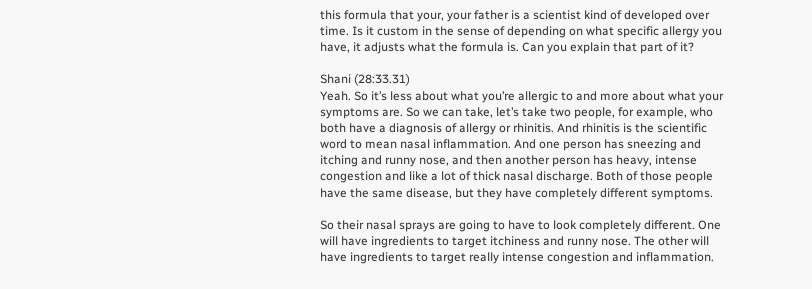this formula that your, your father is a scientist kind of developed over time. Is it custom in the sense of depending on what specific allergy you have, it adjusts what the formula is. Can you explain that part of it?

Shani (28:33.31)
Yeah. So it’s less about what you’re allergic to and more about what your symptoms are. So we can take, let’s take two people, for example, who both have a diagnosis of allergy or rhinitis. And rhinitis is the scientific word to mean nasal inflammation. And one person has sneezing and itching and runny nose, and then another person has heavy, intense congestion and like a lot of thick nasal discharge. Both of those people have the same disease, but they have completely different symptoms.

So their nasal sprays are going to have to look completely different. One will have ingredients to target itchiness and runny nose. The other will have ingredients to target really intense congestion and inflammation.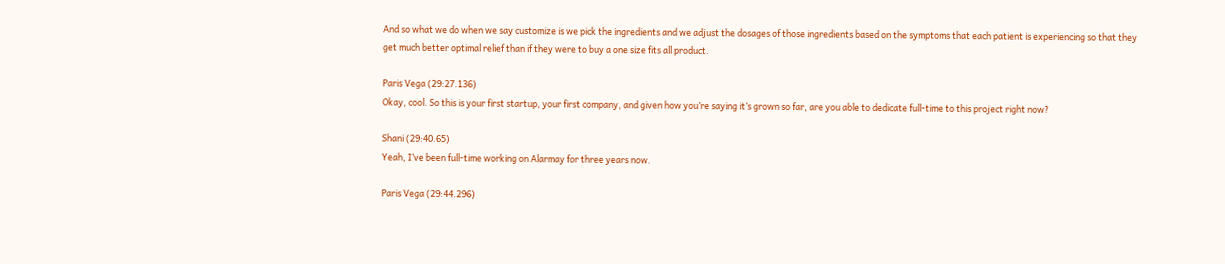And so what we do when we say customize is we pick the ingredients and we adjust the dosages of those ingredients based on the symptoms that each patient is experiencing so that they get much better optimal relief than if they were to buy a one size fits all product.

Paris Vega (29:27.136)
Okay, cool. So this is your first startup, your first company, and given how you’re saying it’s grown so far, are you able to dedicate full-time to this project right now?

Shani (29:40.65)
Yeah, I’ve been full-time working on Alarmay for three years now.

Paris Vega (29:44.296)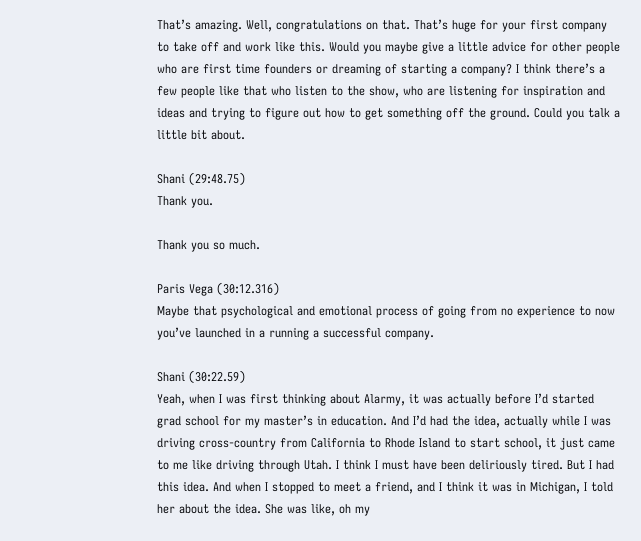That’s amazing. Well, congratulations on that. That’s huge for your first company to take off and work like this. Would you maybe give a little advice for other people who are first time founders or dreaming of starting a company? I think there’s a few people like that who listen to the show, who are listening for inspiration and ideas and trying to figure out how to get something off the ground. Could you talk a little bit about.

Shani (29:48.75)
Thank you.

Thank you so much.

Paris Vega (30:12.316)
Maybe that psychological and emotional process of going from no experience to now you’ve launched in a running a successful company.

Shani (30:22.59)
Yeah, when I was first thinking about Alarmy, it was actually before I’d started grad school for my master’s in education. And I’d had the idea, actually while I was driving cross-country from California to Rhode Island to start school, it just came to me like driving through Utah. I think I must have been deliriously tired. But I had this idea. And when I stopped to meet a friend, and I think it was in Michigan, I told her about the idea. She was like, oh my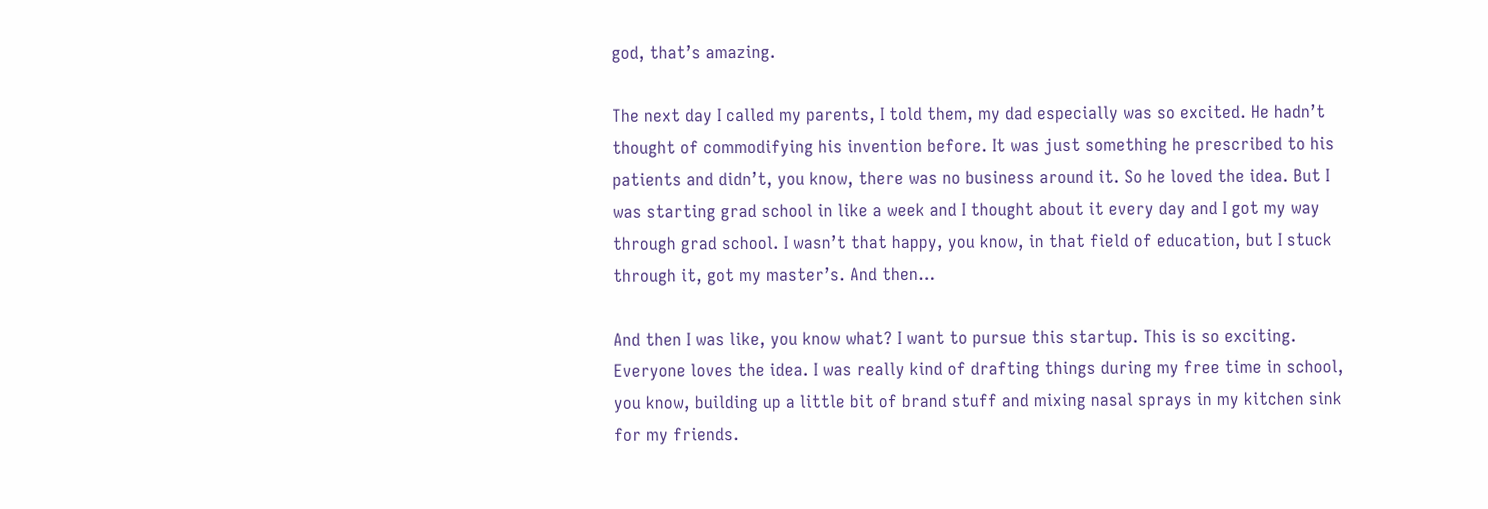god, that’s amazing.

The next day I called my parents, I told them, my dad especially was so excited. He hadn’t thought of commodifying his invention before. It was just something he prescribed to his patients and didn’t, you know, there was no business around it. So he loved the idea. But I was starting grad school in like a week and I thought about it every day and I got my way through grad school. I wasn’t that happy, you know, in that field of education, but I stuck through it, got my master’s. And then…

And then I was like, you know what? I want to pursue this startup. This is so exciting. Everyone loves the idea. I was really kind of drafting things during my free time in school, you know, building up a little bit of brand stuff and mixing nasal sprays in my kitchen sink for my friends.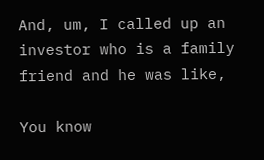And, um, I called up an investor who is a family friend and he was like,

You know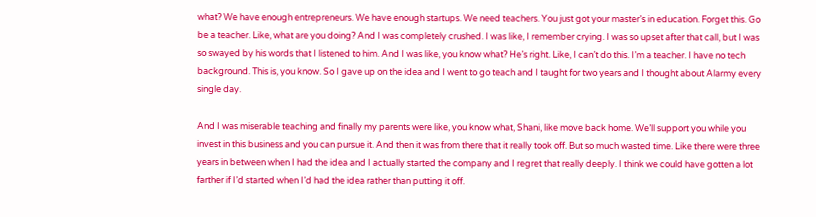what? We have enough entrepreneurs. We have enough startups. We need teachers. You just got your master’s in education. Forget this. Go be a teacher. Like, what are you doing? And I was completely crushed. I was like, I remember crying. I was so upset after that call, but I was so swayed by his words that I listened to him. And I was like, you know what? He’s right. Like, I can’t do this. I’m a teacher. I have no tech background. This is, you know. So I gave up on the idea and I went to go teach and I taught for two years and I thought about Alarmy every single day.

And I was miserable teaching and finally my parents were like, you know what, Shani, like move back home. We’ll support you while you invest in this business and you can pursue it. And then it was from there that it really took off. But so much wasted time. Like there were three years in between when I had the idea and I actually started the company and I regret that really deeply. I think we could have gotten a lot farther if I’d started when I’d had the idea rather than putting it off.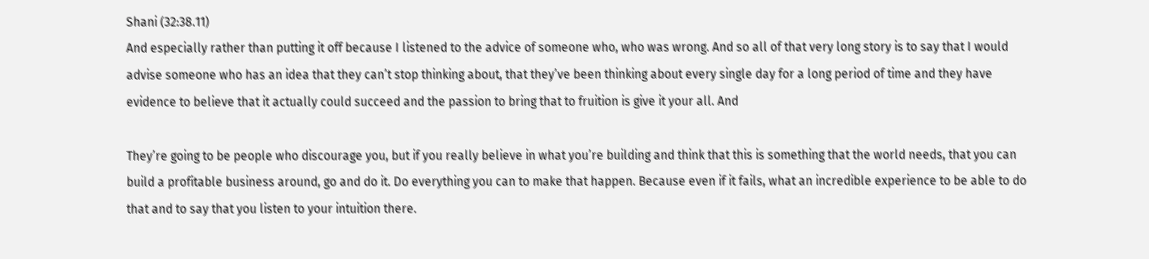Shani (32:38.11)
And especially rather than putting it off because I listened to the advice of someone who, who was wrong. And so all of that very long story is to say that I would advise someone who has an idea that they can’t stop thinking about, that they’ve been thinking about every single day for a long period of time and they have evidence to believe that it actually could succeed and the passion to bring that to fruition is give it your all. And

They’re going to be people who discourage you, but if you really believe in what you’re building and think that this is something that the world needs, that you can build a profitable business around, go and do it. Do everything you can to make that happen. Because even if it fails, what an incredible experience to be able to do that and to say that you listen to your intuition there.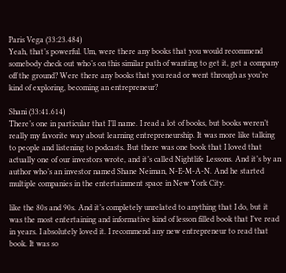Paris Vega (33:23.484)
Yeah, that’s powerful. Um, were there any books that you would recommend somebody check out who’s on this similar path of wanting to get it, get a company off the ground? Were there any books that you read or went through as you’re kind of exploring, becoming an entrepreneur?

Shani (33:41.614)
There’s one in particular that I’ll name. I read a lot of books, but books weren’t really my favorite way about learning entrepreneurship. It was more like talking to people and listening to podcasts. But there was one book that I loved that actually one of our investors wrote, and it’s called Nightlife Lessons. And it’s by an author who’s an investor named Shane Neiman, N-E-M-A-N. And he started multiple companies in the entertainment space in New York City.

like the 80s and 90s. And it’s completely unrelated to anything that I do, but it was the most entertaining and informative kind of lesson filled book that I’ve read in years. I absolutely loved it. I recommend any new entrepreneur to read that book. It was so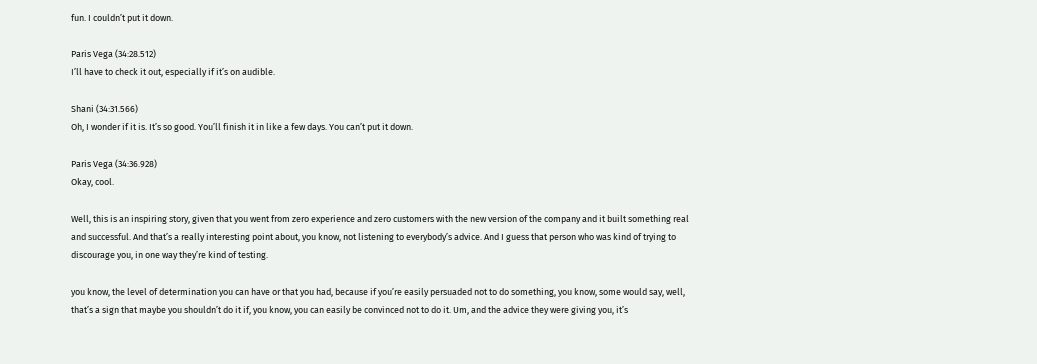fun. I couldn’t put it down.

Paris Vega (34:28.512)
I’ll have to check it out, especially if it’s on audible.

Shani (34:31.566)
Oh, I wonder if it is. It’s so good. You’ll finish it in like a few days. You can’t put it down.

Paris Vega (34:36.928)
Okay, cool.

Well, this is an inspiring story, given that you went from zero experience and zero customers with the new version of the company and it built something real and successful. And that’s a really interesting point about, you know, not listening to everybody’s advice. And I guess that person who was kind of trying to discourage you, in one way they’re kind of testing.

you know, the level of determination you can have or that you had, because if you’re easily persuaded not to do something, you know, some would say, well, that’s a sign that maybe you shouldn’t do it if, you know, you can easily be convinced not to do it. Um, and the advice they were giving you, it’s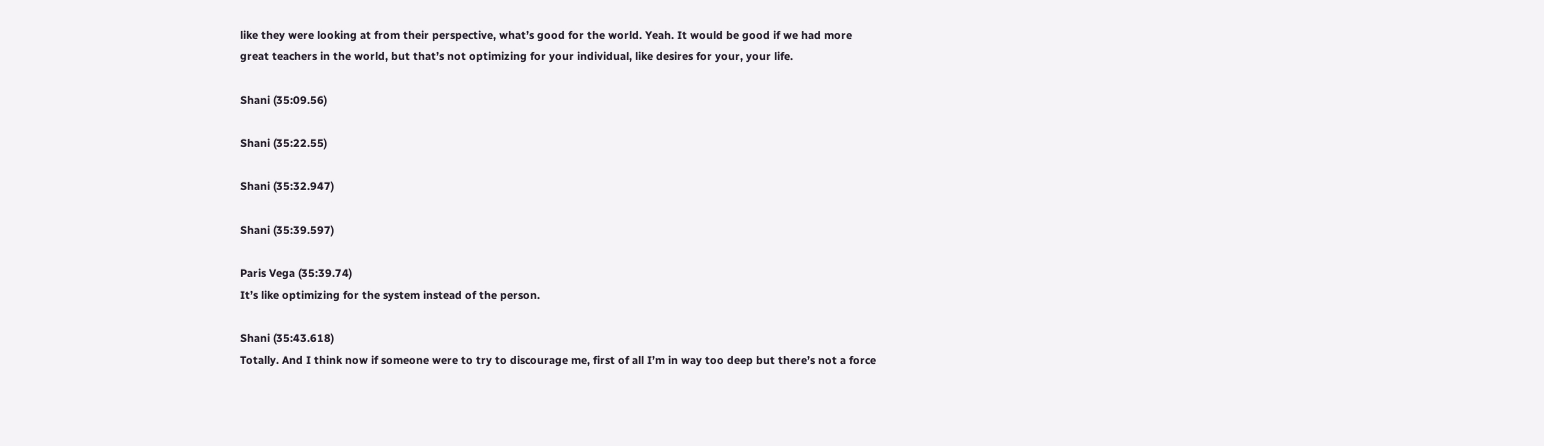like they were looking at from their perspective, what’s good for the world. Yeah. It would be good if we had more great teachers in the world, but that’s not optimizing for your individual, like desires for your, your life.

Shani (35:09.56)

Shani (35:22.55)

Shani (35:32.947)

Shani (35:39.597)

Paris Vega (35:39.74)
It’s like optimizing for the system instead of the person.

Shani (35:43.618)
Totally. And I think now if someone were to try to discourage me, first of all I’m in way too deep but there’s not a force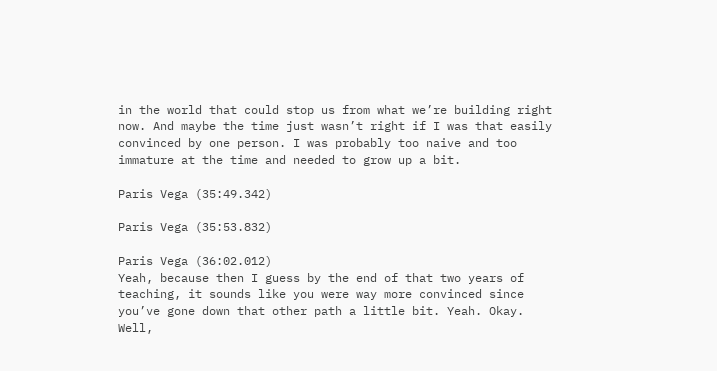in the world that could stop us from what we’re building right now. And maybe the time just wasn’t right if I was that easily convinced by one person. I was probably too naive and too immature at the time and needed to grow up a bit.

Paris Vega (35:49.342)

Paris Vega (35:53.832)

Paris Vega (36:02.012)
Yeah, because then I guess by the end of that two years of teaching, it sounds like you were way more convinced since you’ve gone down that other path a little bit. Yeah. Okay. Well,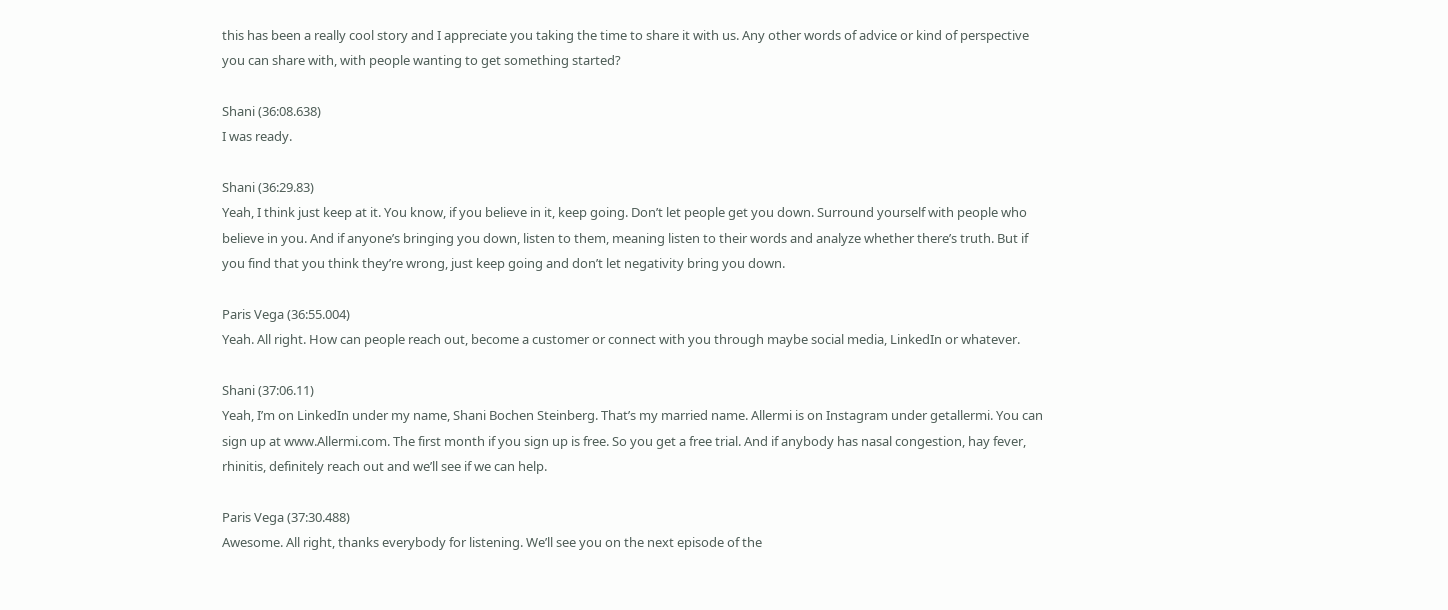this has been a really cool story and I appreciate you taking the time to share it with us. Any other words of advice or kind of perspective you can share with, with people wanting to get something started?

Shani (36:08.638)
I was ready.

Shani (36:29.83)
Yeah, I think just keep at it. You know, if you believe in it, keep going. Don’t let people get you down. Surround yourself with people who believe in you. And if anyone’s bringing you down, listen to them, meaning listen to their words and analyze whether there’s truth. But if you find that you think they’re wrong, just keep going and don’t let negativity bring you down.

Paris Vega (36:55.004)
Yeah. All right. How can people reach out, become a customer or connect with you through maybe social media, LinkedIn or whatever.

Shani (37:06.11)
Yeah, I’m on LinkedIn under my name, Shani Bochen Steinberg. That’s my married name. Allermi is on Instagram under getallermi. You can sign up at www.Allermi.com. The first month if you sign up is free. So you get a free trial. And if anybody has nasal congestion, hay fever, rhinitis, definitely reach out and we’ll see if we can help.

Paris Vega (37:30.488)
Awesome. All right, thanks everybody for listening. We’ll see you on the next episode of the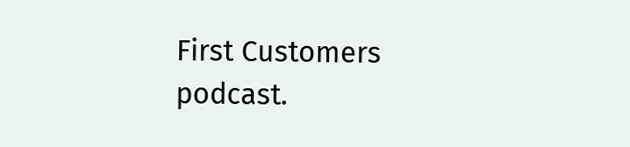First Customers podcast.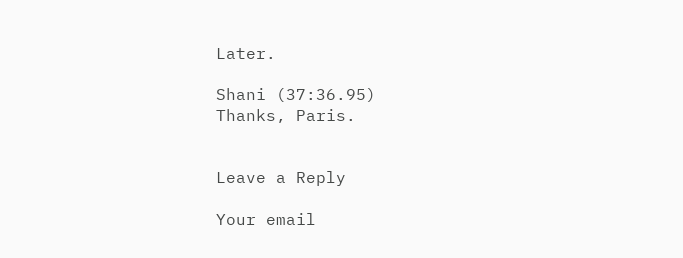Later.

Shani (37:36.95)
Thanks, Paris.


Leave a Reply

Your email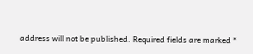address will not be published. Required fields are marked *